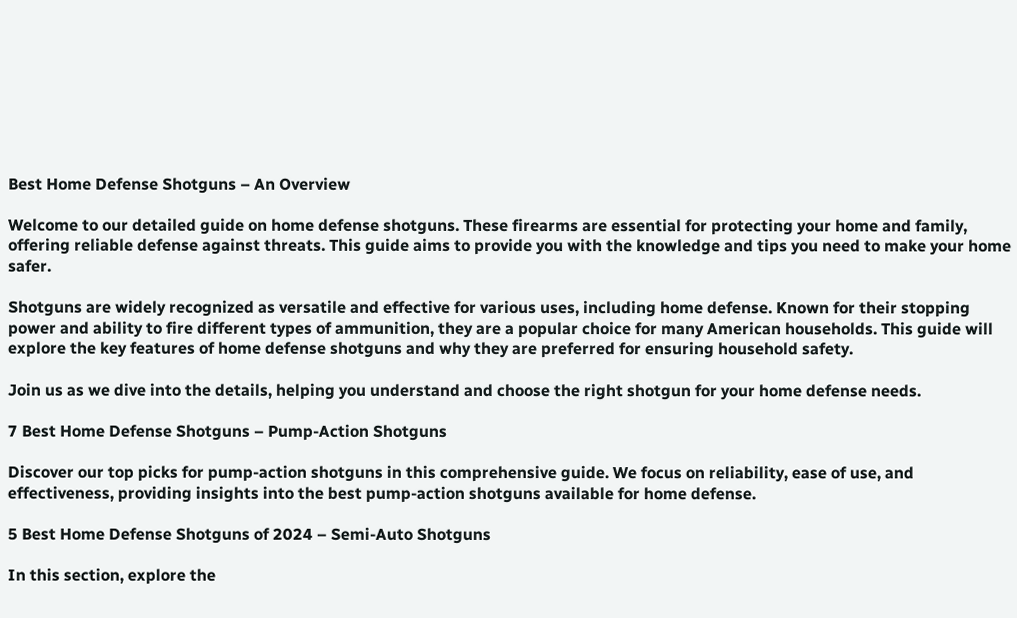Best Home Defense Shotguns – An Overview

Welcome to our detailed guide on home defense shotguns. These firearms are essential for protecting your home and family, offering reliable defense against threats. This guide aims to provide you with the knowledge and tips you need to make your home safer.

Shotguns are widely recognized as versatile and effective for various uses, including home defense. Known for their stopping power and ability to fire different types of ammunition, they are a popular choice for many American households. This guide will explore the key features of home defense shotguns and why they are preferred for ensuring household safety.

Join us as we dive into the details, helping you understand and choose the right shotgun for your home defense needs.

7 Best Home Defense Shotguns – Pump-Action Shotguns

Discover our top picks for pump-action shotguns in this comprehensive guide. We focus on reliability, ease of use, and effectiveness, providing insights into the best pump-action shotguns available for home defense.

5 Best Home Defense Shotguns of 2024 – Semi-Auto Shotguns

In this section, explore the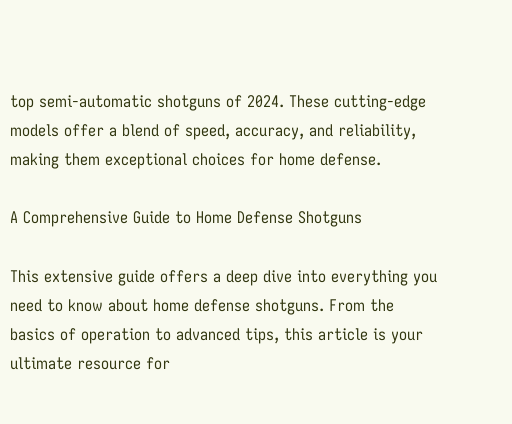top semi-automatic shotguns of 2024. These cutting-edge models offer a blend of speed, accuracy, and reliability, making them exceptional choices for home defense.

A Comprehensive Guide to Home Defense Shotguns

This extensive guide offers a deep dive into everything you need to know about home defense shotguns. From the basics of operation to advanced tips, this article is your ultimate resource for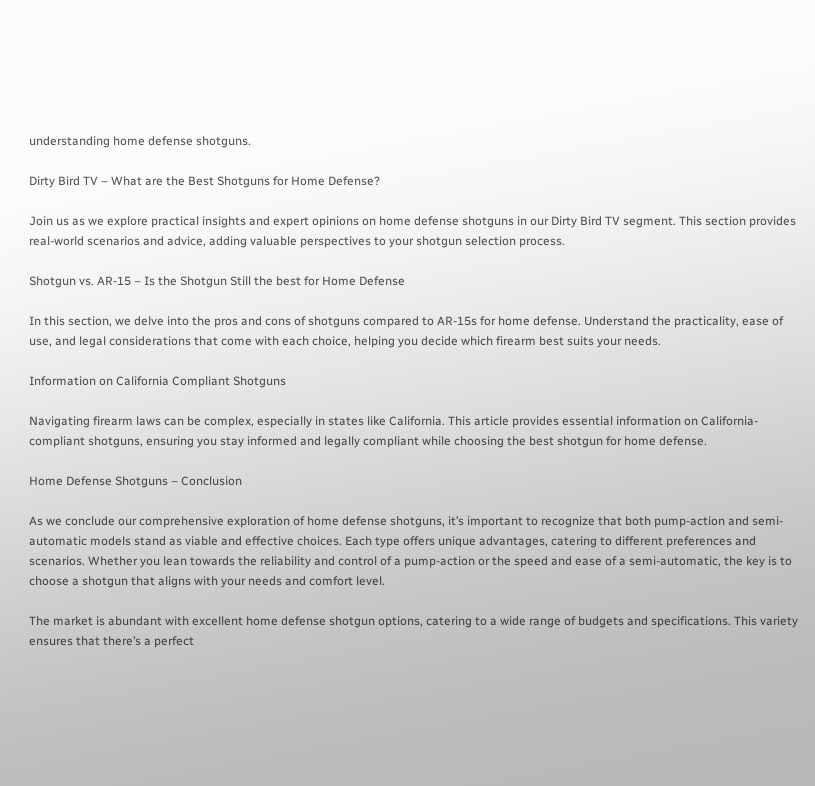understanding home defense shotguns.

Dirty Bird TV – What are the Best Shotguns for Home Defense?

Join us as we explore practical insights and expert opinions on home defense shotguns in our Dirty Bird TV segment. This section provides real-world scenarios and advice, adding valuable perspectives to your shotgun selection process.

Shotgun vs. AR-15 – Is the Shotgun Still the best for Home Defense

In this section, we delve into the pros and cons of shotguns compared to AR-15s for home defense. Understand the practicality, ease of use, and legal considerations that come with each choice, helping you decide which firearm best suits your needs.

Information on California Compliant Shotguns

Navigating firearm laws can be complex, especially in states like California. This article provides essential information on California-compliant shotguns, ensuring you stay informed and legally compliant while choosing the best shotgun for home defense.

Home Defense Shotguns – Conclusion

As we conclude our comprehensive exploration of home defense shotguns, it’s important to recognize that both pump-action and semi-automatic models stand as viable and effective choices. Each type offers unique advantages, catering to different preferences and scenarios. Whether you lean towards the reliability and control of a pump-action or the speed and ease of a semi-automatic, the key is to choose a shotgun that aligns with your needs and comfort level.

The market is abundant with excellent home defense shotgun options, catering to a wide range of budgets and specifications. This variety ensures that there’s a perfect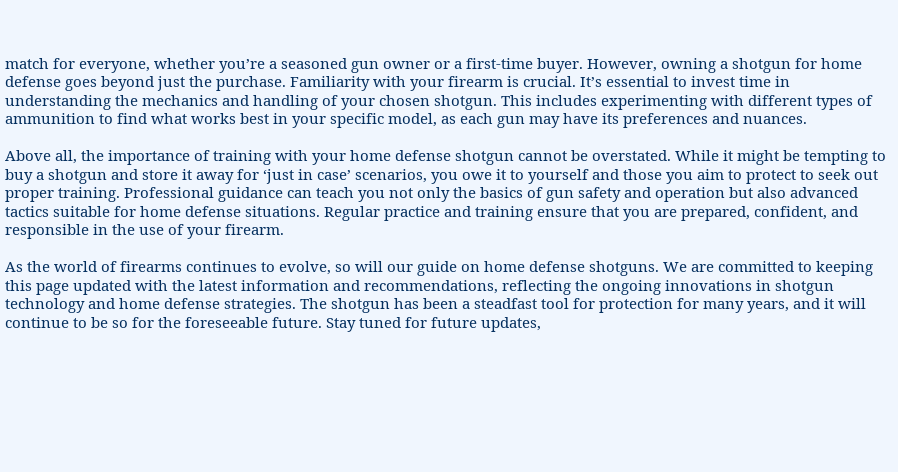match for everyone, whether you’re a seasoned gun owner or a first-time buyer. However, owning a shotgun for home defense goes beyond just the purchase. Familiarity with your firearm is crucial. It’s essential to invest time in understanding the mechanics and handling of your chosen shotgun. This includes experimenting with different types of ammunition to find what works best in your specific model, as each gun may have its preferences and nuances.

Above all, the importance of training with your home defense shotgun cannot be overstated. While it might be tempting to buy a shotgun and store it away for ‘just in case’ scenarios, you owe it to yourself and those you aim to protect to seek out proper training. Professional guidance can teach you not only the basics of gun safety and operation but also advanced tactics suitable for home defense situations. Regular practice and training ensure that you are prepared, confident, and responsible in the use of your firearm.

As the world of firearms continues to evolve, so will our guide on home defense shotguns. We are committed to keeping this page updated with the latest information and recommendations, reflecting the ongoing innovations in shotgun technology and home defense strategies. The shotgun has been a steadfast tool for protection for many years, and it will continue to be so for the foreseeable future. Stay tuned for future updates,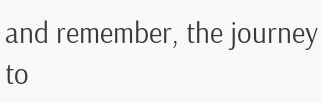and remember, the journey to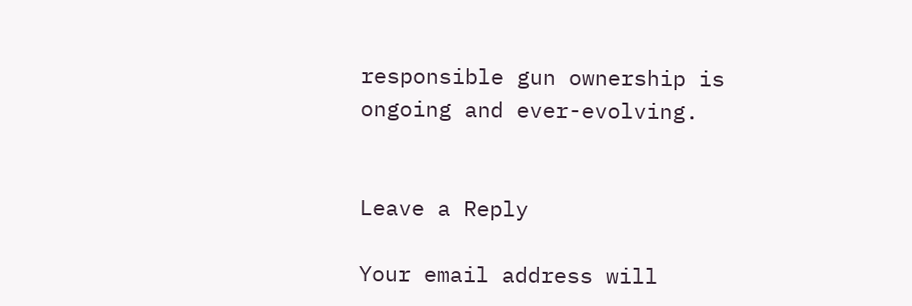responsible gun ownership is ongoing and ever-evolving.


Leave a Reply

Your email address will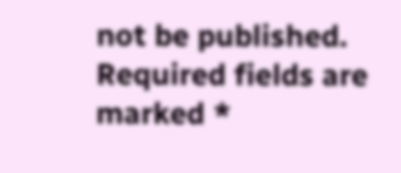not be published. Required fields are marked *